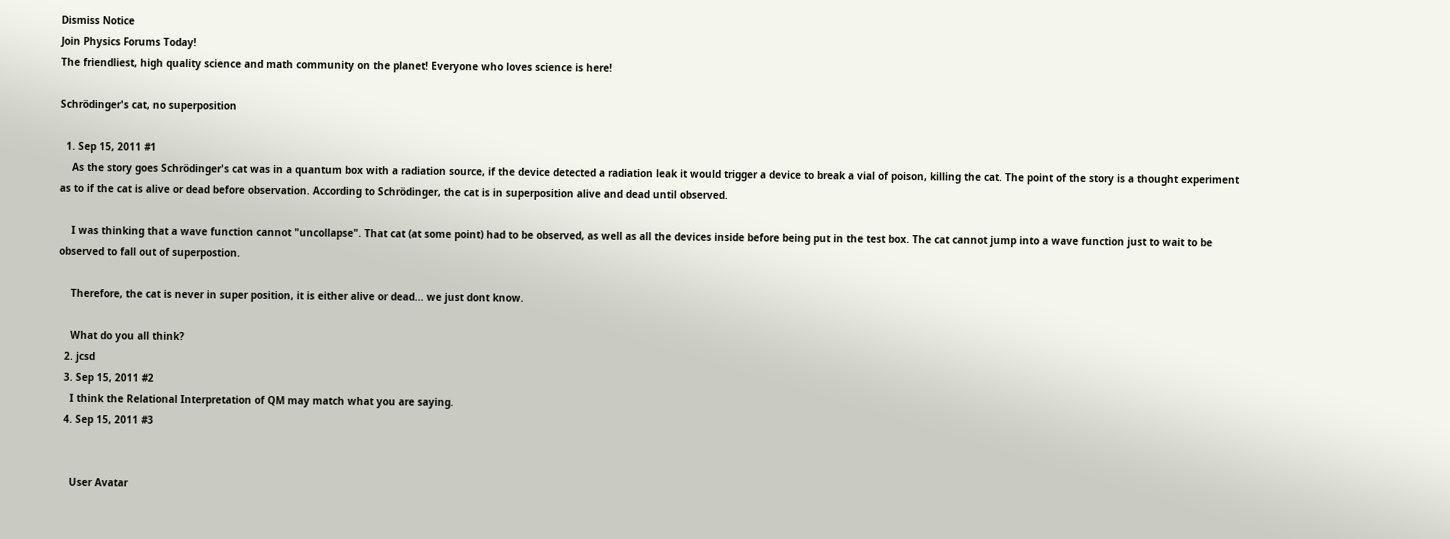Dismiss Notice
Join Physics Forums Today!
The friendliest, high quality science and math community on the planet! Everyone who loves science is here!

Schrödinger's cat, no superposition

  1. Sep 15, 2011 #1
    As the story goes Schrödinger's cat was in a quantum box with a radiation source, if the device detected a radiation leak it would trigger a device to break a vial of poison, killing the cat. The point of the story is a thought experiment as to if the cat is alive or dead before observation. According to Schrödinger, the cat is in superposition alive and dead until observed.

    I was thinking that a wave function cannot "uncollapse". That cat (at some point) had to be observed, as well as all the devices inside before being put in the test box. The cat cannot jump into a wave function just to wait to be observed to fall out of superpostion.

    Therefore, the cat is never in super position, it is either alive or dead... we just dont know.

    What do you all think?
  2. jcsd
  3. Sep 15, 2011 #2
    I think the Relational Interpretation of QM may match what you are saying.
  4. Sep 15, 2011 #3


    User Avatar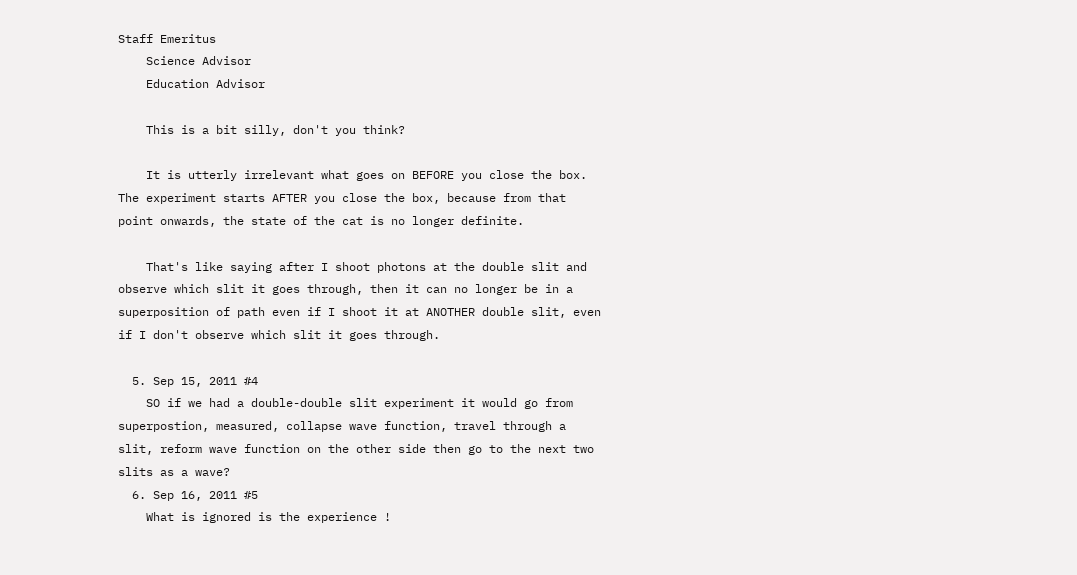Staff Emeritus
    Science Advisor
    Education Advisor

    This is a bit silly, don't you think?

    It is utterly irrelevant what goes on BEFORE you close the box. The experiment starts AFTER you close the box, because from that point onwards, the state of the cat is no longer definite.

    That's like saying after I shoot photons at the double slit and observe which slit it goes through, then it can no longer be in a superposition of path even if I shoot it at ANOTHER double slit, even if I don't observe which slit it goes through.

  5. Sep 15, 2011 #4
    SO if we had a double-double slit experiment it would go from superpostion, measured, collapse wave function, travel through a slit, reform wave function on the other side then go to the next two slits as a wave?
  6. Sep 16, 2011 #5
    What is ignored is the experience !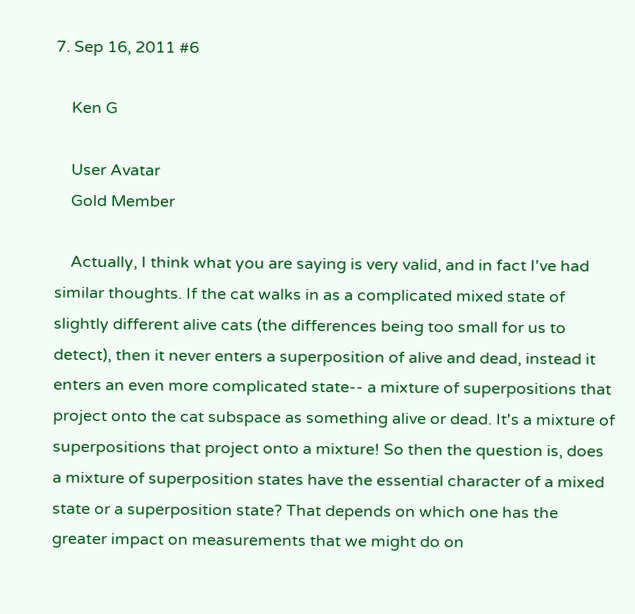7. Sep 16, 2011 #6

    Ken G

    User Avatar
    Gold Member

    Actually, I think what you are saying is very valid, and in fact I've had similar thoughts. If the cat walks in as a complicated mixed state of slightly different alive cats (the differences being too small for us to detect), then it never enters a superposition of alive and dead, instead it enters an even more complicated state-- a mixture of superpositions that project onto the cat subspace as something alive or dead. It's a mixture of superpositions that project onto a mixture! So then the question is, does a mixture of superposition states have the essential character of a mixed state or a superposition state? That depends on which one has the greater impact on measurements that we might do on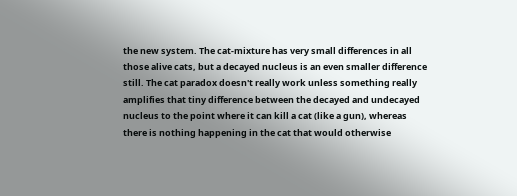the new system. The cat-mixture has very small differences in all those alive cats, but a decayed nucleus is an even smaller difference still. The cat paradox doesn't really work unless something really amplifies that tiny difference between the decayed and undecayed nucleus to the point where it can kill a cat (like a gun), whereas there is nothing happening in the cat that would otherwise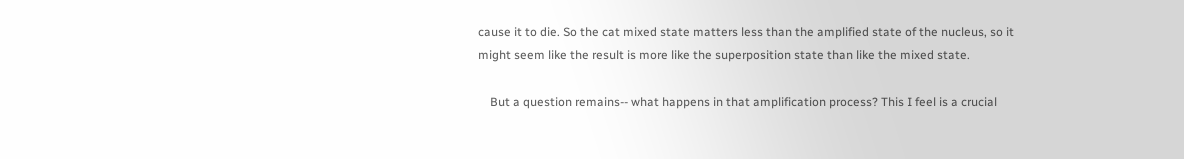cause it to die. So the cat mixed state matters less than the amplified state of the nucleus, so it might seem like the result is more like the superposition state than like the mixed state.

    But a question remains-- what happens in that amplification process? This I feel is a crucial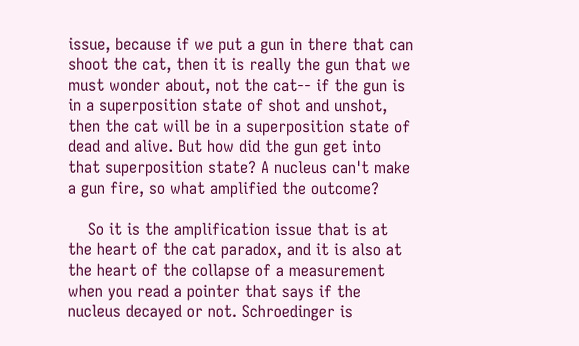issue, because if we put a gun in there that can shoot the cat, then it is really the gun that we must wonder about, not the cat-- if the gun is in a superposition state of shot and unshot, then the cat will be in a superposition state of dead and alive. But how did the gun get into that superposition state? A nucleus can't make a gun fire, so what amplified the outcome?

    So it is the amplification issue that is at the heart of the cat paradox, and it is also at the heart of the collapse of a measurement when you read a pointer that says if the nucleus decayed or not. Schroedinger is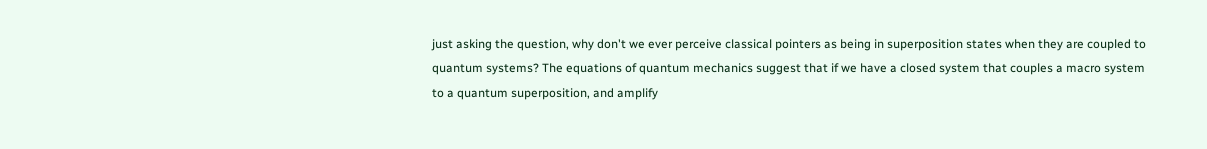just asking the question, why don't we ever perceive classical pointers as being in superposition states when they are coupled to quantum systems? The equations of quantum mechanics suggest that if we have a closed system that couples a macro system to a quantum superposition, and amplify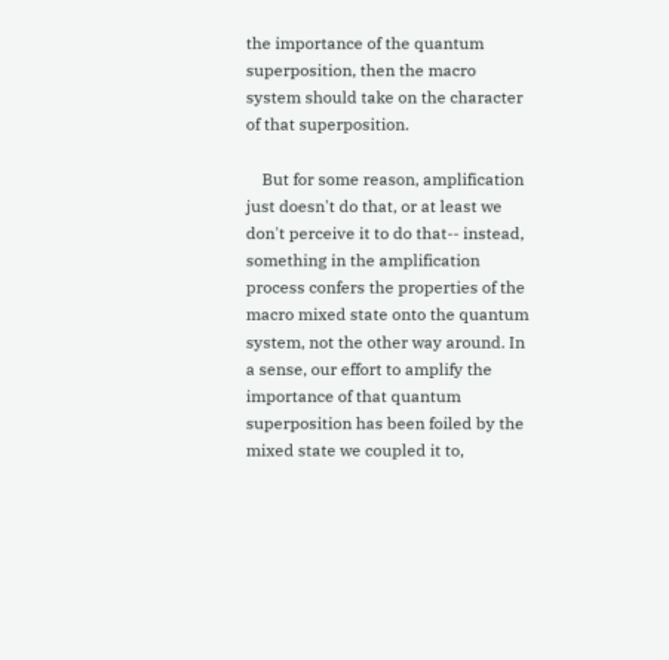the importance of the quantum superposition, then the macro system should take on the character of that superposition.

    But for some reason, amplification just doesn't do that, or at least we don't perceive it to do that-- instead, something in the amplification process confers the properties of the macro mixed state onto the quantum system, not the other way around. In a sense, our effort to amplify the importance of that quantum superposition has been foiled by the mixed state we coupled it to,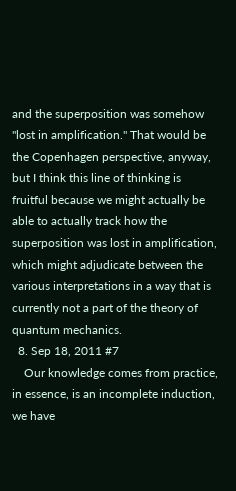and the superposition was somehow "lost in amplification." That would be the Copenhagen perspective, anyway, but I think this line of thinking is fruitful because we might actually be able to actually track how the superposition was lost in amplification, which might adjudicate between the various interpretations in a way that is currently not a part of the theory of quantum mechanics.
  8. Sep 18, 2011 #7
    Our knowledge comes from practice, in essence, is an incomplete induction, we have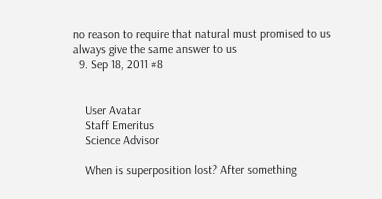no reason to require that natural must promised to us always give the same answer to us
  9. Sep 18, 2011 #8


    User Avatar
    Staff Emeritus
    Science Advisor

    When is superposition lost? After something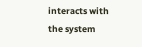interacts with the system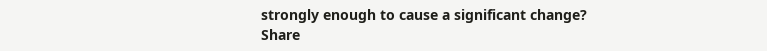strongly enough to cause a significant change?
Share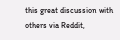this great discussion with others via Reddit,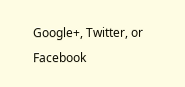Google+, Twitter, or Facebook